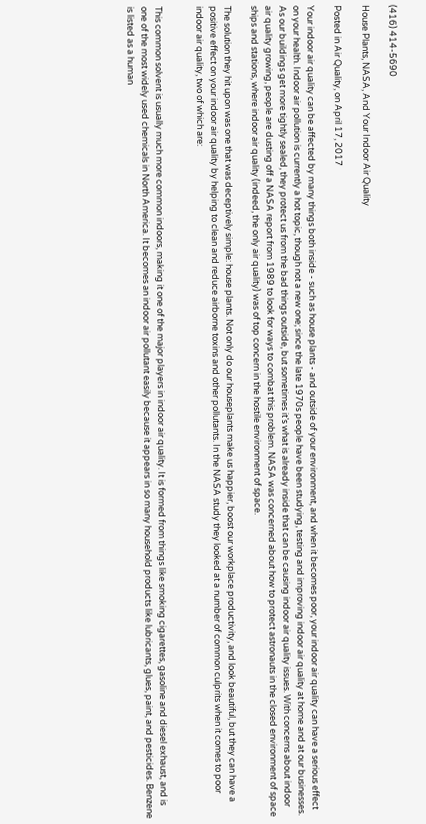(416) 414-5690

House Plants, NASA, And Your Indoor Air Quality

Posted in Air Quality, on April 17, 2017

Your indoor air quality can be affected by many things both inside - such as house plants - and outside of your environment, and when it becomes poor, your indoor air quality can have a serious effect on your health. Indoor air pollution is currently a hot topic, though not a new one; since the late 1970s people have been studying, testing and improving indoor air quality at home and at our businesses. As our buildings get more tightly sealed, they protect us from the bad things outside, but sometimes it’s what is already inside that can be causing indoor air quality issues. With concerns about indoor air quality growing, people are dusting off a NASA report from 1989 to look for ways to combat this problem. NASA was concerned about how to protect astronauts in the closed environment of space ships and stations, where indoor air quality (indeed, the only air quality) was of top concern in the hostile environment of space.

The solution they hit upon was one that was deceptively simple: house plants. Not only do our houseplants make us happier, boost our workplace productivity, and look beautiful, but they can have a positive effect on your indoor air quality by helping to clean and reduce airborne toxins and other pollutants. In the NASA study they looked at a number of common culprits when it comes to poor indoor air quality, two of which are:


This common solvent is usually much more common indoors, making it one of the major players in indoor air quality. It is formed from things like smoking cigarettes, gasoline and diesel exhaust, and is one of the most widely used chemicals in North America. It becomes an indoor air pollutant easily because it appears in so many household products like lubricants, glues, paint, and pesticides. Benzene is listed as a human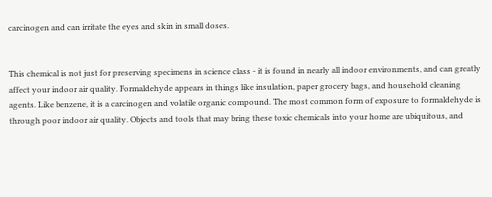carcinogen and can irritate the eyes and skin in small doses.


This chemical is not just for preserving specimens in science class - it is found in nearly all indoor environments, and can greatly affect your indoor air quality. Formaldehyde appears in things like insulation, paper grocery bags, and household cleaning agents. Like benzene, it is a carcinogen and volatile organic compound. The most common form of exposure to formaldehyde is through poor indoor air quality. Objects and tools that may bring these toxic chemicals into your home are ubiquitous, and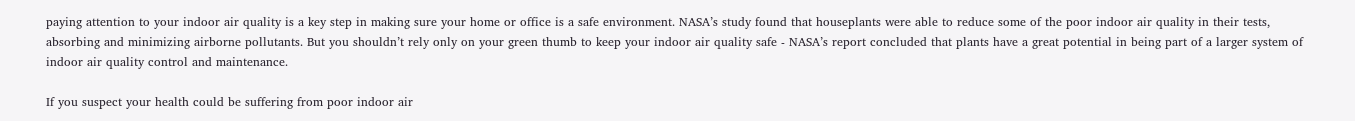paying attention to your indoor air quality is a key step in making sure your home or office is a safe environment. NASA’s study found that houseplants were able to reduce some of the poor indoor air quality in their tests, absorbing and minimizing airborne pollutants. But you shouldn’t rely only on your green thumb to keep your indoor air quality safe - NASA’s report concluded that plants have a great potential in being part of a larger system of indoor air quality control and maintenance.

If you suspect your health could be suffering from poor indoor air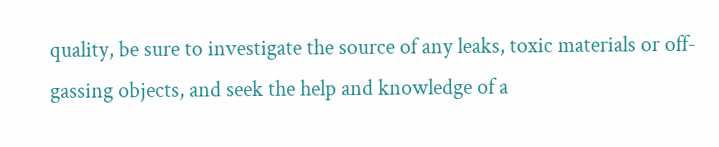quality, be sure to investigate the source of any leaks, toxic materials or off-gassing objects, and seek the help and knowledge of a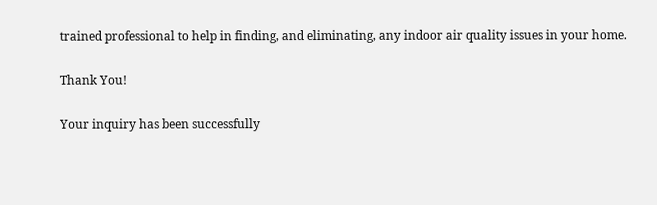trained professional to help in finding, and eliminating, any indoor air quality issues in your home.

Thank You!

Your inquiry has been successfully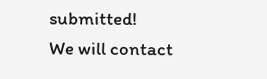submitted!
We will contact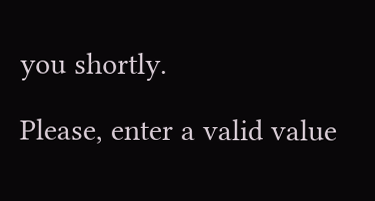you shortly.

Please, enter a valid value